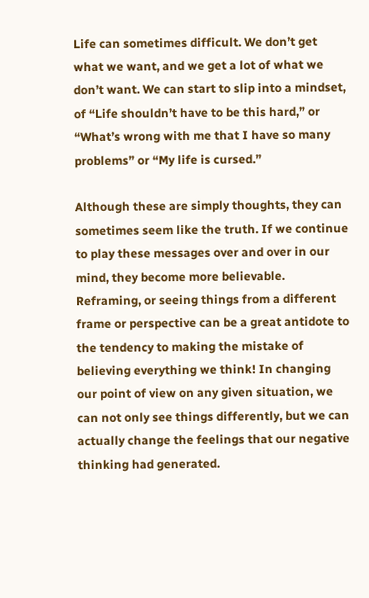Life can sometimes difficult. We don’t get what we want, and we get a lot of what we don’t want. We can start to slip into a mindset, of “Life shouldn’t have to be this hard,” or “What’s wrong with me that I have so many problems” or “My life is cursed.”

Although these are simply thoughts, they can sometimes seem like the truth. If we continue to play these messages over and over in our mind, they become more believable. Reframing, or seeing things from a different frame or perspective can be a great antidote to the tendency to making the mistake of believing everything we think! In changing our point of view on any given situation, we can not only see things differently, but we can actually change the feelings that our negative thinking had generated.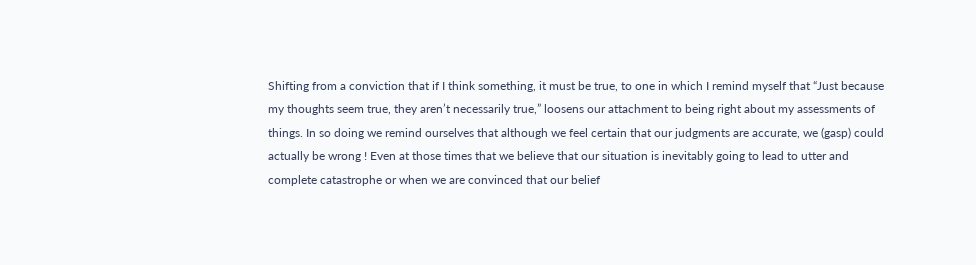Shifting from a conviction that if I think something, it must be true, to one in which I remind myself that “Just because my thoughts seem true, they aren’t necessarily true,” loosens our attachment to being right about my assessments of things. In so doing we remind ourselves that although we feel certain that our judgments are accurate, we (gasp) could actually be wrong ! Even at those times that we believe that our situation is inevitably going to lead to utter and complete catastrophe or when we are convinced that our belief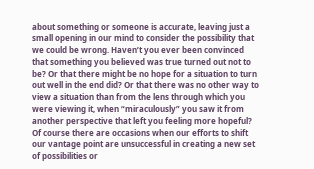about something or someone is accurate, leaving just a small opening in our mind to consider the possibility that we could be wrong. Haven’t you ever been convinced that something you believed was true turned out not to be? Or that there might be no hope for a situation to turn out well in the end did? Or that there was no other way to view a situation than from the lens through which you were viewing it, when “miraculously” you saw it from another perspective that left you feeling more hopeful? Of course there are occasions when our efforts to shift our vantage point are unsuccessful in creating a new set of possibilities or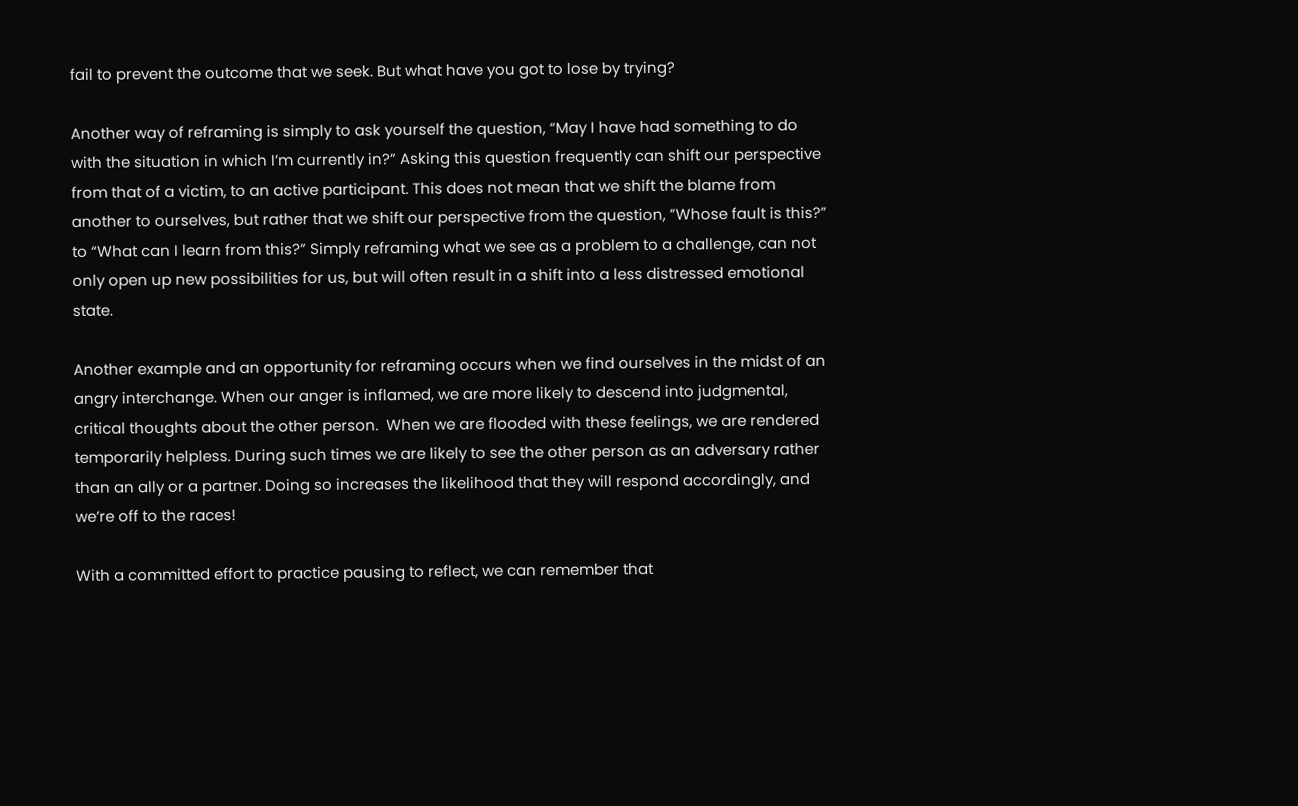fail to prevent the outcome that we seek. But what have you got to lose by trying?

Another way of reframing is simply to ask yourself the question, “May I have had something to do with the situation in which I’m currently in?” Asking this question frequently can shift our perspective from that of a victim, to an active participant. This does not mean that we shift the blame from another to ourselves, but rather that we shift our perspective from the question, ”Whose fault is this?” to “What can I learn from this?” Simply reframing what we see as a problem to a challenge, can not only open up new possibilities for us, but will often result in a shift into a less distressed emotional state.

Another example and an opportunity for reframing occurs when we find ourselves in the midst of an angry interchange. When our anger is inflamed, we are more likely to descend into judgmental, critical thoughts about the other person.  When we are flooded with these feelings, we are rendered temporarily helpless. During such times we are likely to see the other person as an adversary rather than an ally or a partner. Doing so increases the likelihood that they will respond accordingly, and we’re off to the races!

With a committed effort to practice pausing to reflect, we can remember that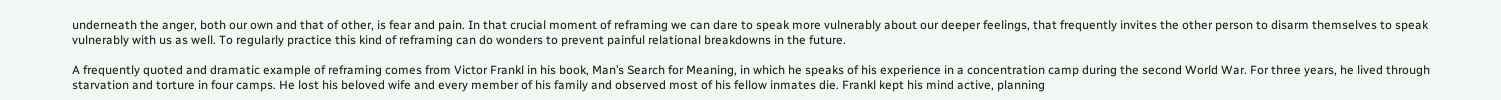underneath the anger, both our own and that of other, is fear and pain. In that crucial moment of reframing we can dare to speak more vulnerably about our deeper feelings, that frequently invites the other person to disarm themselves to speak vulnerably with us as well. To regularly practice this kind of reframing can do wonders to prevent painful relational breakdowns in the future.

A frequently quoted and dramatic example of reframing comes from Victor Frankl in his book, Man’s Search for Meaning, in which he speaks of his experience in a concentration camp during the second World War. For three years, he lived through starvation and torture in four camps. He lost his beloved wife and every member of his family and observed most of his fellow inmates die. Frankl kept his mind active, planning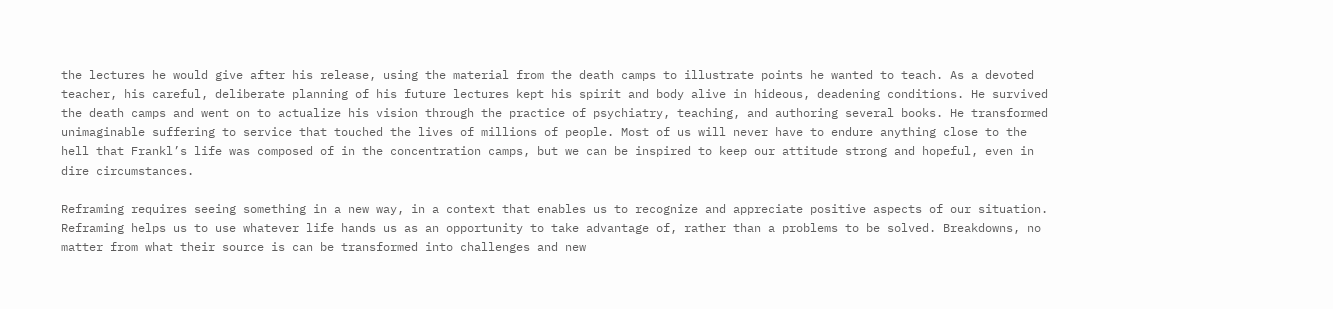the lectures he would give after his release, using the material from the death camps to illustrate points he wanted to teach. As a devoted teacher, his careful, deliberate planning of his future lectures kept his spirit and body alive in hideous, deadening conditions. He survived the death camps and went on to actualize his vision through the practice of psychiatry, teaching, and authoring several books. He transformed unimaginable suffering to service that touched the lives of millions of people. Most of us will never have to endure anything close to the hell that Frankl’s life was composed of in the concentration camps, but we can be inspired to keep our attitude strong and hopeful, even in dire circumstances.

Reframing requires seeing something in a new way, in a context that enables us to recognize and appreciate positive aspects of our situation. Reframing helps us to use whatever life hands us as an opportunity to take advantage of, rather than a problems to be solved. Breakdowns, no matter from what their source is can be transformed into challenges and new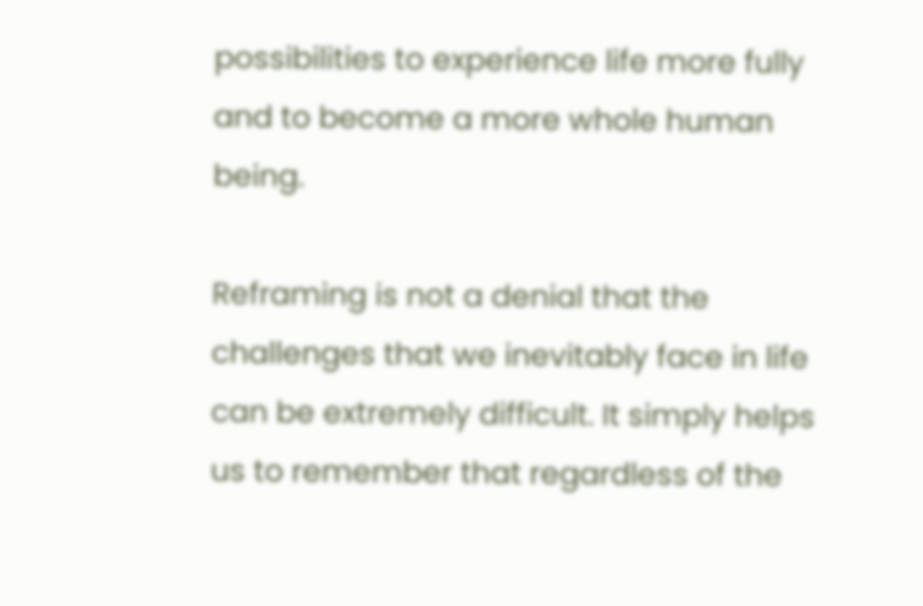possibilities to experience life more fully and to become a more whole human being.

Reframing is not a denial that the challenges that we inevitably face in life can be extremely difficult. It simply helps us to remember that regardless of the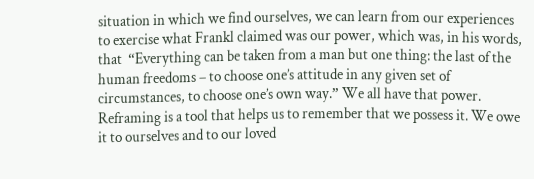situation in which we find ourselves, we can learn from our experiences to exercise what Frankl claimed was our power, which was, in his words, that  “Everything can be taken from a man but one thing: the last of the human freedoms – to choose one’s attitude in any given set of circumstances, to choose one’s own way.” We all have that power. Reframing is a tool that helps us to remember that we possess it. We owe it to ourselves and to our loved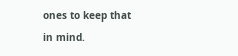ones to keep that in mind.